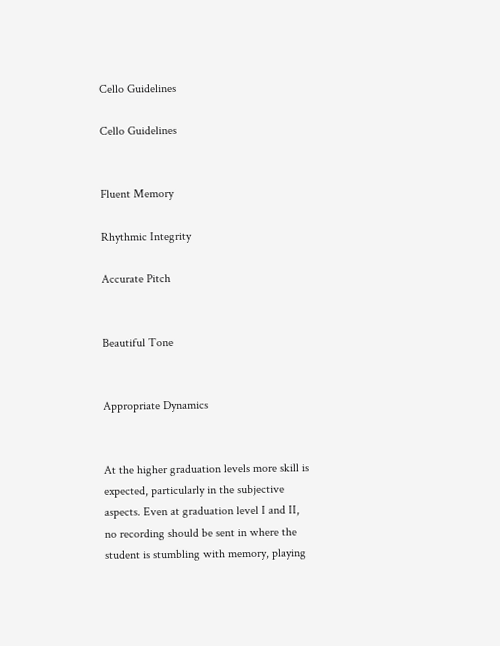Cello Guidelines

Cello Guidelines


Fluent Memory

Rhythmic Integrity

Accurate Pitch


Beautiful Tone


Appropriate Dynamics


At the higher graduation levels more skill is expected, particularly in the subjective aspects. Even at graduation level I and II, no recording should be sent in where the student is stumbling with memory, playing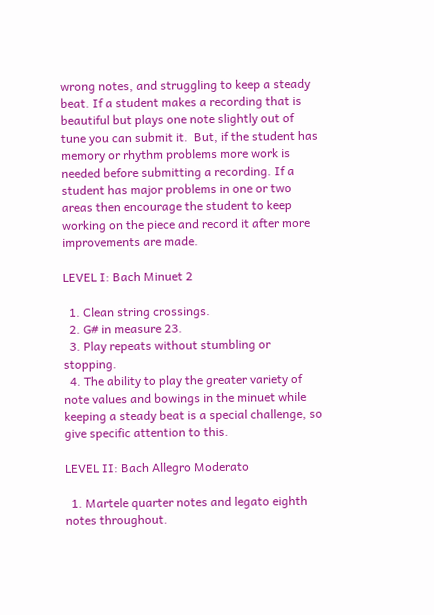wrong notes, and struggling to keep a steady beat. If a student makes a recording that is beautiful but plays one note slightly out of tune you can submit it.  But, if the student has memory or rhythm problems more work is needed before submitting a recording. If a student has major problems in one or two areas then encourage the student to keep working on the piece and record it after more improvements are made.

LEVEL I: Bach Minuet 2

  1. Clean string crossings.
  2. G# in measure 23.
  3. Play repeats without stumbling or stopping.
  4. The ability to play the greater variety of note values and bowings in the minuet while keeping a steady beat is a special challenge, so give specific attention to this.

LEVEL II: Bach Allegro Moderato

  1. Martele quarter notes and legato eighth notes throughout.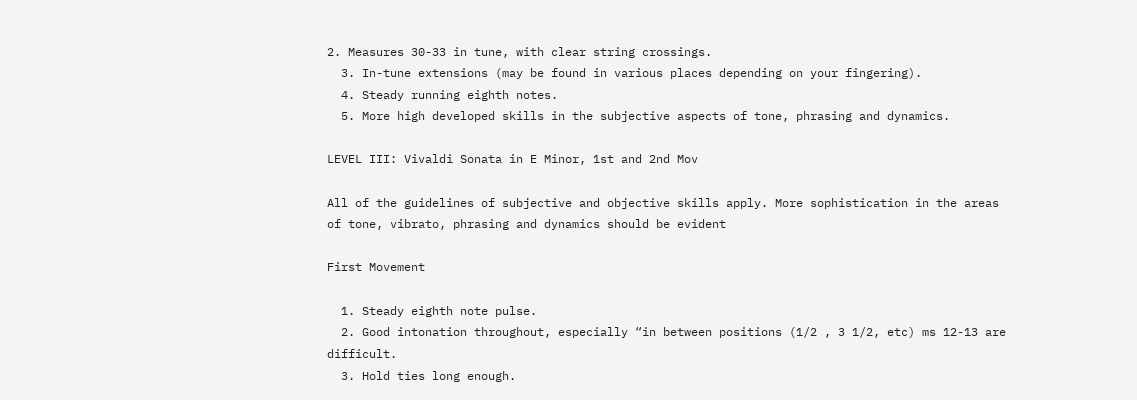2. Measures 30-33 in tune, with clear string crossings.
  3. In-tune extensions (may be found in various places depending on your fingering).
  4. Steady running eighth notes.
  5. More high developed skills in the subjective aspects of tone, phrasing and dynamics.

LEVEL III: Vivaldi Sonata in E Minor, 1st and 2nd Mov

All of the guidelines of subjective and objective skills apply. More sophistication in the areas of tone, vibrato, phrasing and dynamics should be evident

First Movement

  1. Steady eighth note pulse.
  2. Good intonation throughout, especially “in between positions (1/2 , 3 1/2, etc) ms 12-13 are difficult.
  3. Hold ties long enough.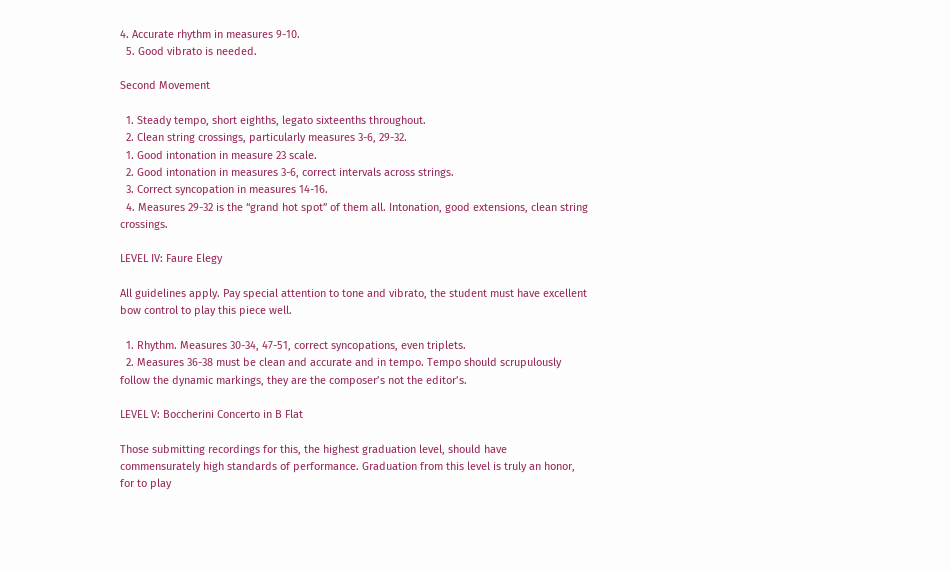4. Accurate rhythm in measures 9-10.
  5. Good vibrato is needed.

Second Movement

  1. Steady tempo, short eighths, legato sixteenths throughout.
  2. Clean string crossings, particularly measures 3-6, 29-32.
  1. Good intonation in measure 23 scale.
  2. Good intonation in measures 3-6, correct intervals across strings.
  3. Correct syncopation in measures 14-16.
  4. Measures 29-32 is the “grand hot spot” of them all. Intonation, good extensions, clean string crossings.

LEVEL IV: Faure Elegy

All guidelines apply. Pay special attention to tone and vibrato, the student must have excellent bow control to play this piece well.

  1. Rhythm. Measures 30-34, 47-51, correct syncopations, even triplets.
  2. Measures 36-38 must be clean and accurate and in tempo. Tempo should scrupulously follow the dynamic markings, they are the composer’s not the editor’s.

LEVEL V: Boccherini Concerto in B Flat

Those submitting recordings for this, the highest graduation level, should have commensurately high standards of performance. Graduation from this level is truly an honor, for to play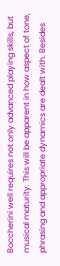Boccherini well requires not only advanced playing skills, but musical maturity. This will be apparent in how aspect of tone, phrasing and appropriate dynamics are dealt with. Besides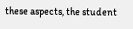these aspects, the student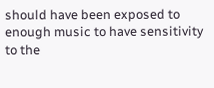should have been exposed to enough music to have sensitivity to the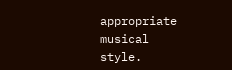appropriate musical style.